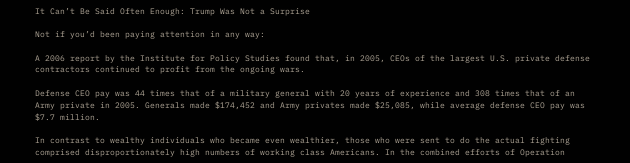It Can’t Be Said Often Enough: Trump Was Not a Surprise

Not if you’d been paying attention in any way:

A 2006 report by the Institute for Policy Studies found that, in 2005, CEOs of the largest U.S. private defense contractors continued to profit from the ongoing wars.

Defense CEO pay was 44 times that of a military general with 20 years of experience and 308 times that of an Army private in 2005. Generals made $174,452 and Army privates made $25,085, while average defense CEO pay was $7.7 million.

In contrast to wealthy individuals who became even wealthier, those who were sent to do the actual fighting comprised disproportionately high numbers of working class Americans. In the combined efforts of Operation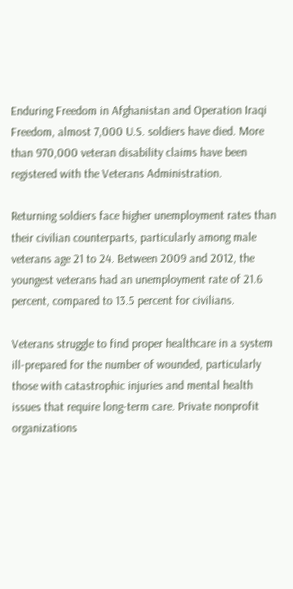Enduring Freedom in Afghanistan and Operation Iraqi Freedom, almost 7,000 U.S. soldiers have died. More than 970,000 veteran disability claims have been registered with the Veterans Administration.

Returning soldiers face higher unemployment rates than their civilian counterparts, particularly among male veterans age 21 to 24. Between 2009 and 2012, the youngest veterans had an unemployment rate of 21.6 percent, compared to 13.5 percent for civilians.

Veterans struggle to find proper healthcare in a system ill-prepared for the number of wounded, particularly those with catastrophic injuries and mental health issues that require long-term care. Private nonprofit organizations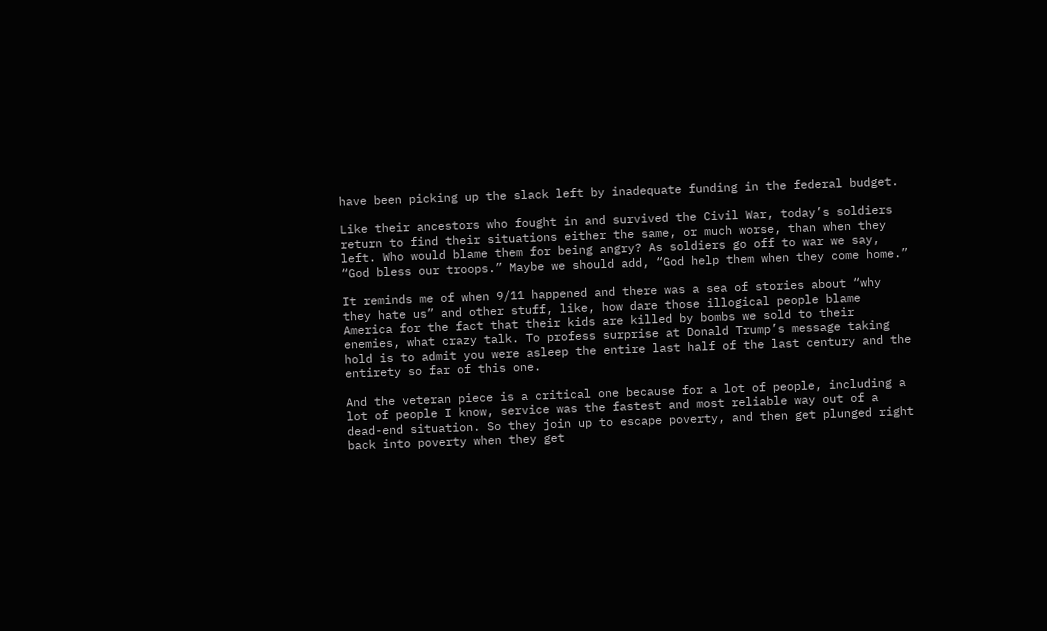have been picking up the slack left by inadequate funding in the federal budget.

Like their ancestors who fought in and survived the Civil War, today’s soldiers return to find their situations either the same, or much worse, than when they left. Who would blame them for being angry? As soldiers go off to war we say, “God bless our troops.” Maybe we should add, “God help them when they come home.”

It reminds me of when 9/11 happened and there was a sea of stories about “why they hate us” and other stuff, like, how dare those illogical people blame America for the fact that their kids are killed by bombs we sold to their enemies, what crazy talk. To profess surprise at Donald Trump’s message taking hold is to admit you were asleep the entire last half of the last century and the entirety so far of this one.

And the veteran piece is a critical one because for a lot of people, including a lot of people I know, service was the fastest and most reliable way out of a dead-end situation. So they join up to escape poverty, and then get plunged right back into poverty when they get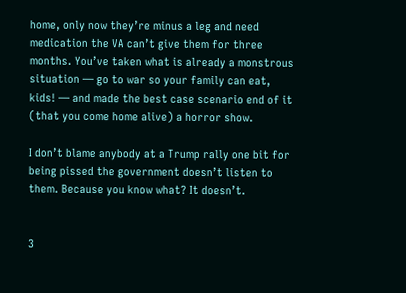home, only now they’re minus a leg and need medication the VA can’t give them for three months. You’ve taken what is already a monstrous situation — go to war so your family can eat, kids! — and made the best case scenario end of it (that you come home alive) a horror show.

I don’t blame anybody at a Trump rally one bit for being pissed the government doesn’t listen to them. Because you know what? It doesn’t.


3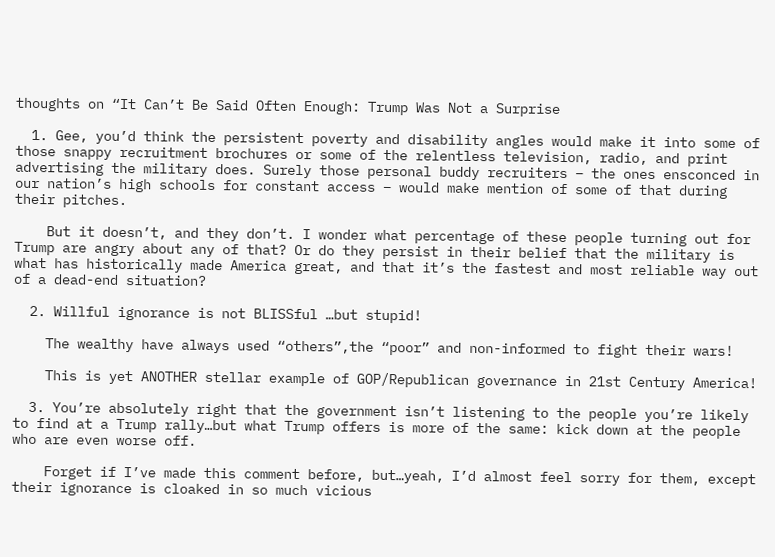thoughts on “It Can’t Be Said Often Enough: Trump Was Not a Surprise

  1. Gee, you’d think the persistent poverty and disability angles would make it into some of those snappy recruitment brochures or some of the relentless television, radio, and print advertising the military does. Surely those personal buddy recruiters – the ones ensconced in our nation’s high schools for constant access – would make mention of some of that during their pitches.

    But it doesn’t, and they don’t. I wonder what percentage of these people turning out for Trump are angry about any of that? Or do they persist in their belief that the military is what has historically made America great, and that it’s the fastest and most reliable way out of a dead-end situation?

  2. Willful ignorance is not BLISSful …but stupid!

    The wealthy have always used “others”,the “poor” and non-informed to fight their wars!

    This is yet ANOTHER stellar example of GOP/Republican governance in 21st Century America!

  3. You’re absolutely right that the government isn’t listening to the people you’re likely to find at a Trump rally…but what Trump offers is more of the same: kick down at the people who are even worse off.

    Forget if I’ve made this comment before, but…yeah, I’d almost feel sorry for them, except their ignorance is cloaked in so much vicious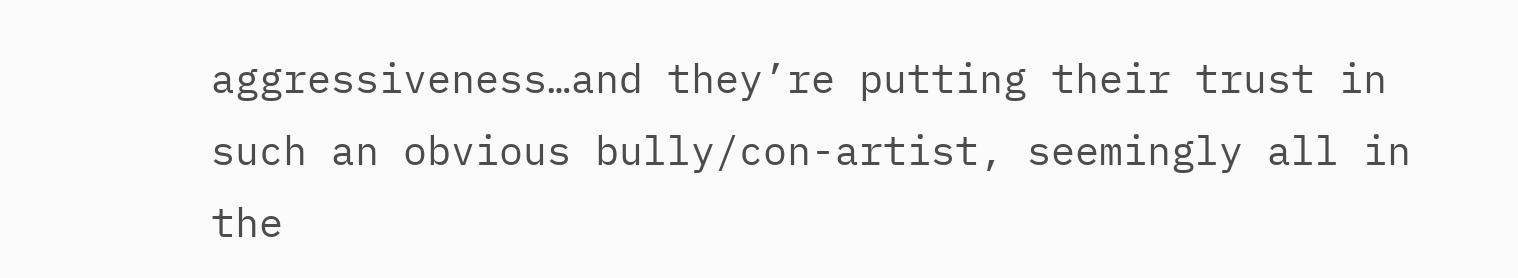aggressiveness…and they’re putting their trust in such an obvious bully/con-artist, seemingly all in the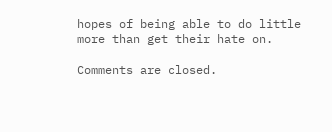hopes of being able to do little more than get their hate on.

Comments are closed.